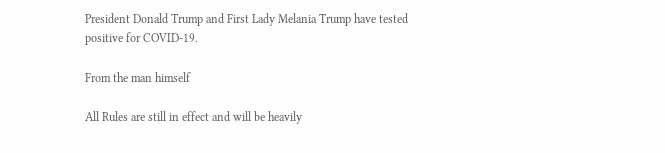President Donald Trump and First Lady Melania Trump have tested positive for COVID-19.

From the man himself

All Rules are still in effect and will be heavily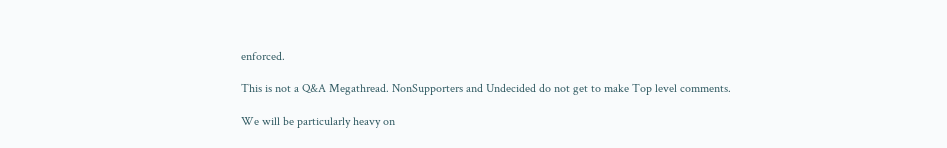enforced.

This is not a Q&A Megathread. NonSupporters and Undecided do not get to make Top level comments.

We will be particularly heavy on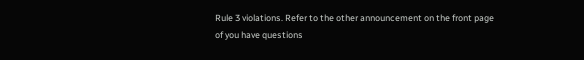Rule 3 violations. Refer to the other announcement on the front page of you have questions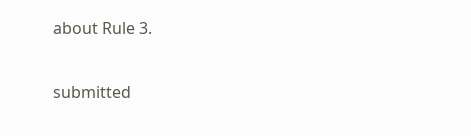about Rule 3.

submitted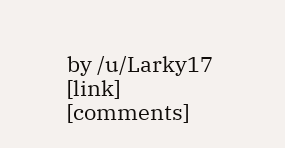by /u/Larky17
[link] [comments]